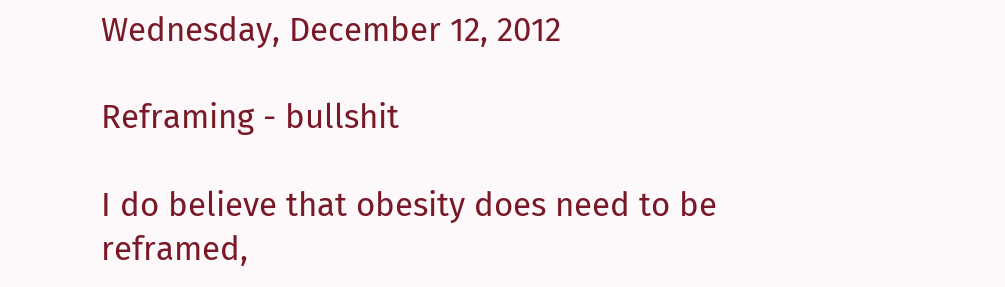Wednesday, December 12, 2012

Reframing - bullshit

I do believe that obesity does need to be reframed,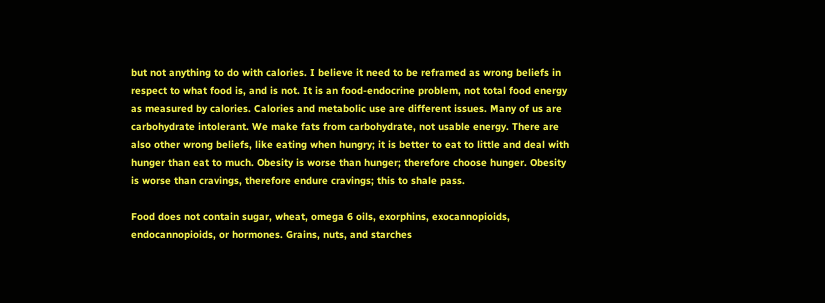but not anything to do with calories. I believe it need to be reframed as wrong beliefs in respect to what food is, and is not. It is an food-endocrine problem, not total food energy as measured by calories. Calories and metabolic use are different issues. Many of us are carbohydrate intolerant. We make fats from carbohydrate, not usable energy. There are also other wrong beliefs, like eating when hungry; it is better to eat to little and deal with hunger than eat to much. Obesity is worse than hunger; therefore choose hunger. Obesity is worse than cravings, therefore endure cravings; this to shale pass.

Food does not contain sugar, wheat, omega 6 oils, exorphins, exocannopioids,  endocannopioids, or hormones. Grains, nuts, and starches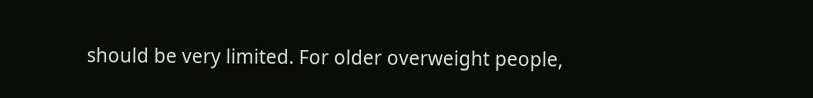should be very limited. For older overweight people,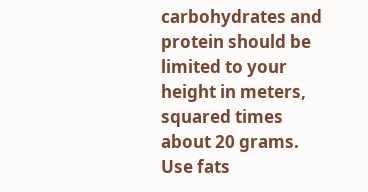carbohydrates and protein should be limited to your height in meters, squared times about 20 grams. Use fats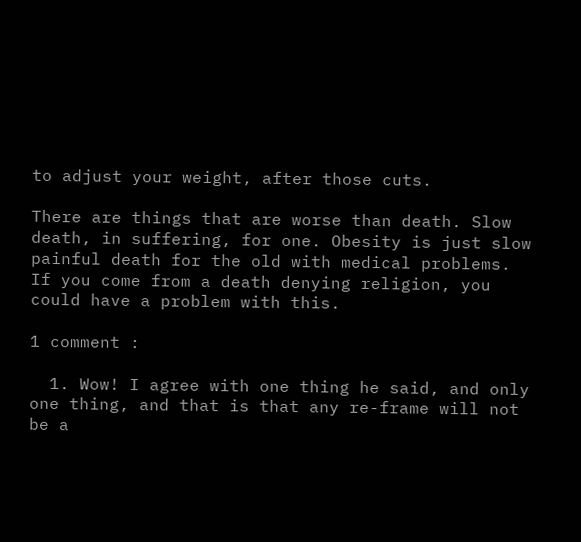to adjust your weight, after those cuts.

There are things that are worse than death. Slow death, in suffering, for one. Obesity is just slow painful death for the old with medical problems. If you come from a death denying religion, you could have a problem with this.

1 comment :

  1. Wow! I agree with one thing he said, and only one thing, and that is that any re-frame will not be a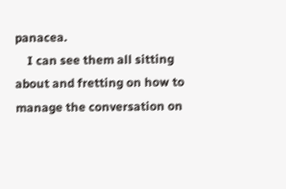panacea.
    I can see them all sitting about and fretting on how to manage the conversation on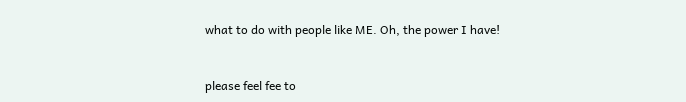what to do with people like ME. Oh, the power I have!


please feel fee to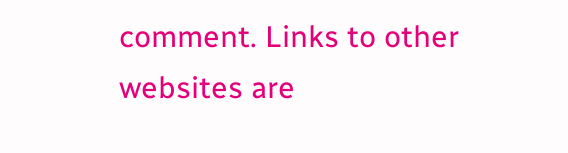comment. Links to other websites are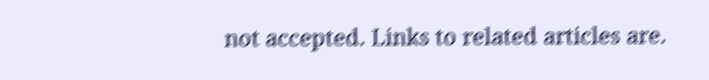not accepted. Links to related articles are.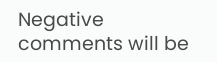Negative comments will be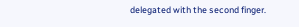delegated with the second finger.